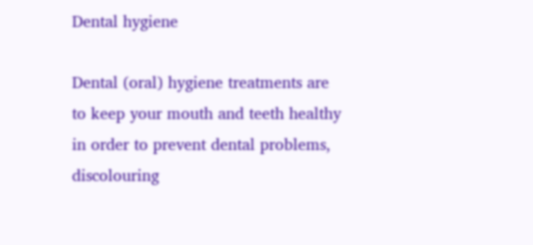Dental hygiene

Dental (oral) hygiene treatments are to keep your mouth and teeth healthy in order to prevent dental problems, discolouring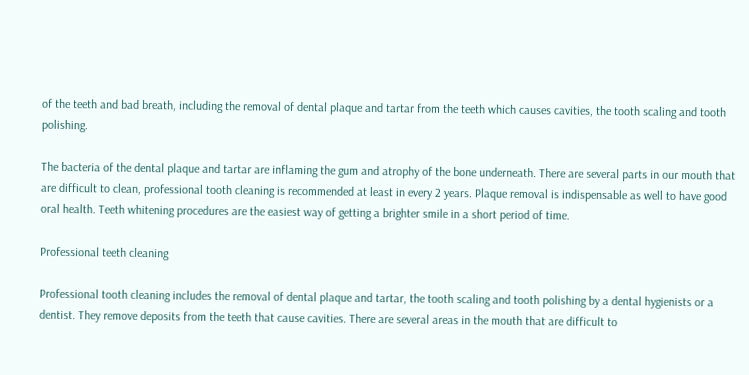of the teeth and bad breath, including the removal of dental plaque and tartar from the teeth which causes cavities, the tooth scaling and tooth polishing.

The bacteria of the dental plaque and tartar are inflaming the gum and atrophy of the bone underneath. There are several parts in our mouth that are difficult to clean, professional tooth cleaning is recommended at least in every 2 years. Plaque removal is indispensable as well to have good oral health. Teeth whitening procedures are the easiest way of getting a brighter smile in a short period of time.

Professional teeth cleaning

Professional tooth cleaning includes the removal of dental plaque and tartar, the tooth scaling and tooth polishing by a dental hygienists or a dentist. They remove deposits from the teeth that cause cavities. There are several areas in the mouth that are difficult to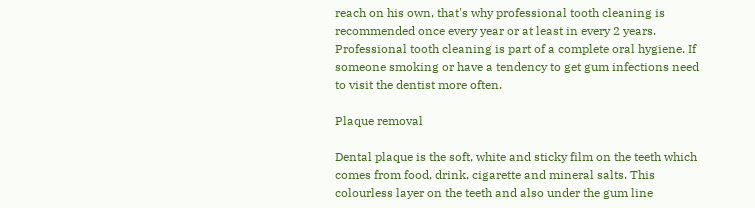reach on his own, that's why professional tooth cleaning is recommended once every year or at least in every 2 years. Professional tooth cleaning is part of a complete oral hygiene. If someone smoking or have a tendency to get gum infections need to visit the dentist more often.

Plaque removal

Dental plaque is the soft, white and sticky film on the teeth which comes from food, drink, cigarette and mineral salts. This colourless layer on the teeth and also under the gum line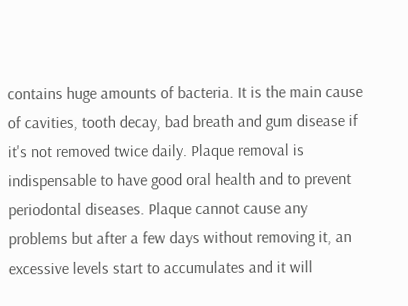contains huge amounts of bacteria. It is the main cause of cavities, tooth decay, bad breath and gum disease if it's not removed twice daily. Plaque removal is indispensable to have good oral health and to prevent periodontal diseases. Plaque cannot cause any problems but after a few days without removing it, an excessive levels start to accumulates and it will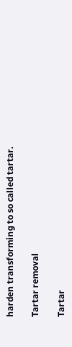harden transforming to so called tartar.

Tartar removal

Tartar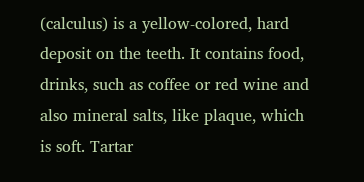(calculus) is a yellow-colored, hard deposit on the teeth. It contains food, drinks, such as coffee or red wine and also mineral salts, like plaque, which is soft. Tartar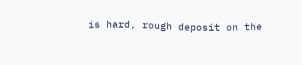is hard, rough deposit on the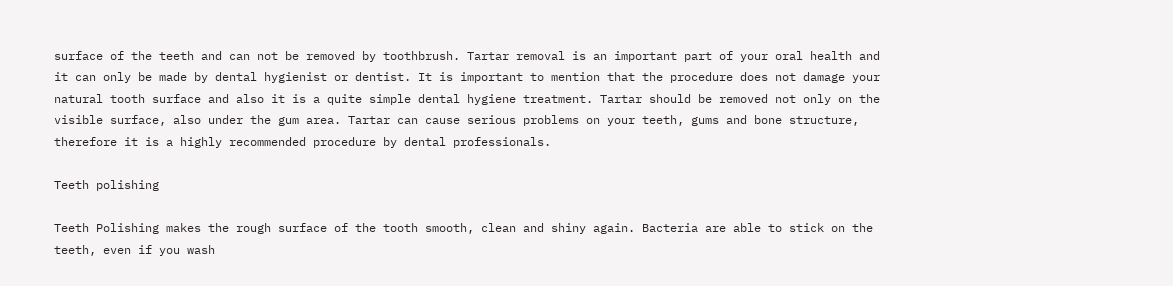surface of the teeth and can not be removed by toothbrush. Tartar removal is an important part of your oral health and it can only be made by dental hygienist or dentist. It is important to mention that the procedure does not damage your natural tooth surface and also it is a quite simple dental hygiene treatment. Tartar should be removed not only on the visible surface, also under the gum area. Tartar can cause serious problems on your teeth, gums and bone structure, therefore it is a highly recommended procedure by dental professionals.

Teeth polishing

Teeth Polishing makes the rough surface of the tooth smooth, clean and shiny again. Bacteria are able to stick on the teeth, even if you wash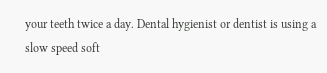your teeth twice a day. Dental hygienist or dentist is using a slow speed soft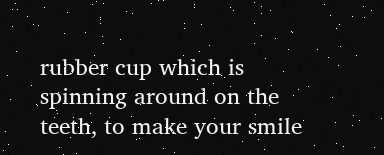rubber cup which is spinning around on the teeth, to make your smile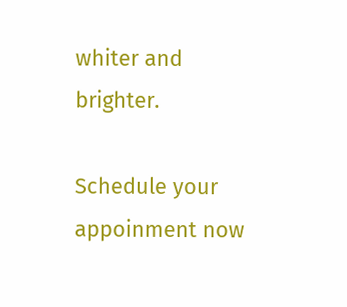whiter and brighter.

Schedule your appoinment now